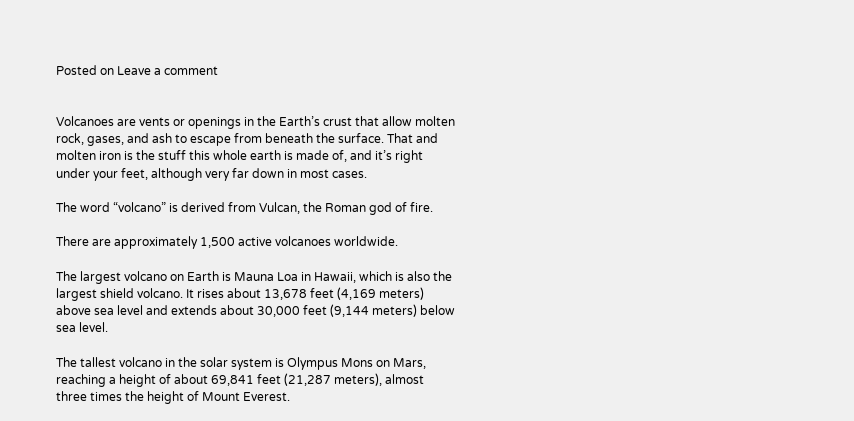Posted on Leave a comment


Volcanoes are vents or openings in the Earth’s crust that allow molten rock, gases, and ash to escape from beneath the surface. That and molten iron is the stuff this whole earth is made of, and it’s right under your feet, although very far down in most cases.

The word “volcano” is derived from Vulcan, the Roman god of fire.

There are approximately 1,500 active volcanoes worldwide.

The largest volcano on Earth is Mauna Loa in Hawaii, which is also the largest shield volcano. It rises about 13,678 feet (4,169 meters) above sea level and extends about 30,000 feet (9,144 meters) below sea level.

The tallest volcano in the solar system is Olympus Mons on Mars, reaching a height of about 69,841 feet (21,287 meters), almost three times the height of Mount Everest.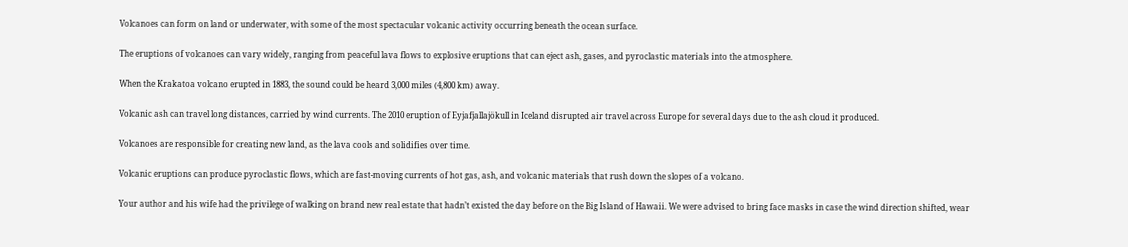Volcanoes can form on land or underwater, with some of the most spectacular volcanic activity occurring beneath the ocean surface.

The eruptions of volcanoes can vary widely, ranging from peaceful lava flows to explosive eruptions that can eject ash, gases, and pyroclastic materials into the atmosphere.

When the Krakatoa volcano erupted in 1883, the sound could be heard 3,000 miles (4,800 km) away.

Volcanic ash can travel long distances, carried by wind currents. The 2010 eruption of Eyjafjallajökull in Iceland disrupted air travel across Europe for several days due to the ash cloud it produced.

Volcanoes are responsible for creating new land, as the lava cools and solidifies over time.

Volcanic eruptions can produce pyroclastic flows, which are fast-moving currents of hot gas, ash, and volcanic materials that rush down the slopes of a volcano.

Your author and his wife had the privilege of walking on brand new real estate that hadn’t existed the day before on the Big Island of Hawaii. We were advised to bring face masks in case the wind direction shifted, wear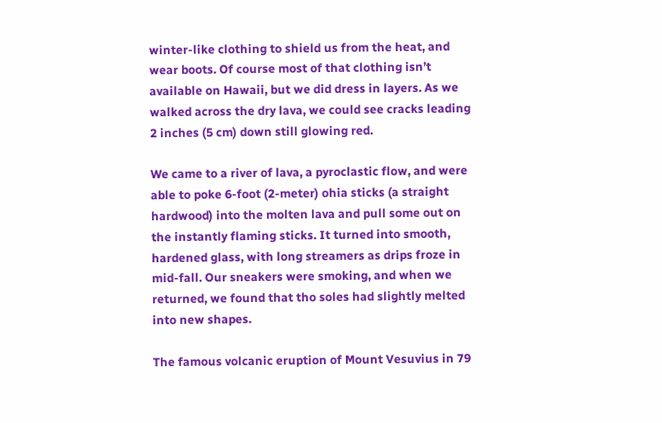winter-like clothing to shield us from the heat, and wear boots. Of course most of that clothing isn’t available on Hawaii, but we did dress in layers. As we walked across the dry lava, we could see cracks leading 2 inches (5 cm) down still glowing red.

We came to a river of lava, a pyroclastic flow, and were able to poke 6-foot (2-meter) ohia sticks (a straight hardwood) into the molten lava and pull some out on the instantly flaming sticks. It turned into smooth, hardened glass, with long streamers as drips froze in mid-fall. Our sneakers were smoking, and when we returned, we found that tho soles had slightly melted into new shapes.

The famous volcanic eruption of Mount Vesuvius in 79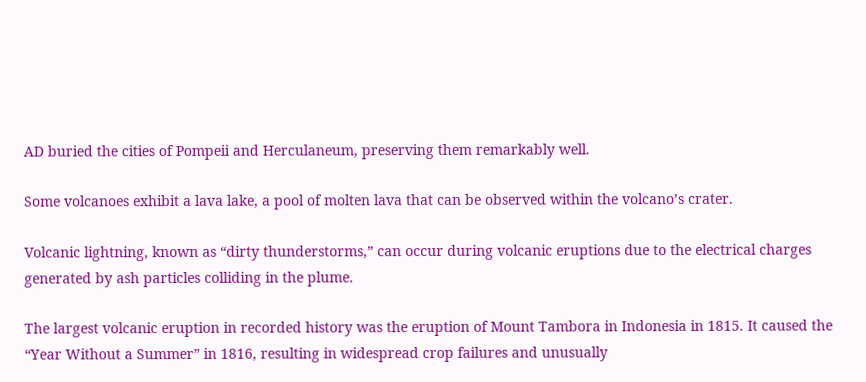AD buried the cities of Pompeii and Herculaneum, preserving them remarkably well.

Some volcanoes exhibit a lava lake, a pool of molten lava that can be observed within the volcano’s crater.

Volcanic lightning, known as “dirty thunderstorms,” can occur during volcanic eruptions due to the electrical charges generated by ash particles colliding in the plume.

The largest volcanic eruption in recorded history was the eruption of Mount Tambora in Indonesia in 1815. It caused the “Year Without a Summer” in 1816, resulting in widespread crop failures and unusually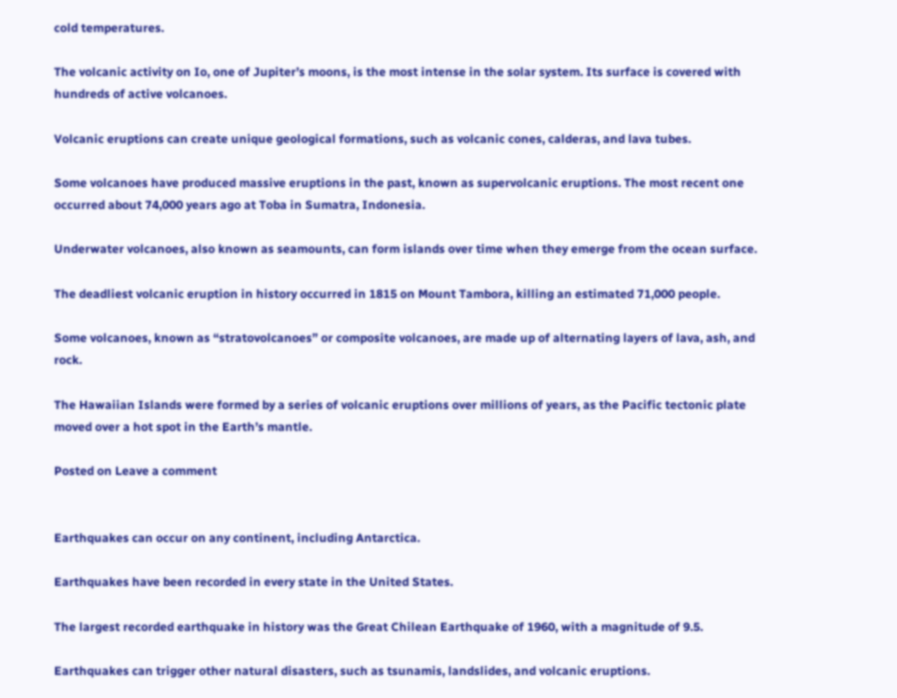cold temperatures.

The volcanic activity on Io, one of Jupiter’s moons, is the most intense in the solar system. Its surface is covered with hundreds of active volcanoes.

Volcanic eruptions can create unique geological formations, such as volcanic cones, calderas, and lava tubes.

Some volcanoes have produced massive eruptions in the past, known as supervolcanic eruptions. The most recent one occurred about 74,000 years ago at Toba in Sumatra, Indonesia.

Underwater volcanoes, also known as seamounts, can form islands over time when they emerge from the ocean surface.

The deadliest volcanic eruption in history occurred in 1815 on Mount Tambora, killing an estimated 71,000 people.

Some volcanoes, known as “stratovolcanoes” or composite volcanoes, are made up of alternating layers of lava, ash, and rock.

The Hawaiian Islands were formed by a series of volcanic eruptions over millions of years, as the Pacific tectonic plate moved over a hot spot in the Earth’s mantle.

Posted on Leave a comment


Earthquakes can occur on any continent, including Antarctica.

Earthquakes have been recorded in every state in the United States.

The largest recorded earthquake in history was the Great Chilean Earthquake of 1960, with a magnitude of 9.5.

Earthquakes can trigger other natural disasters, such as tsunamis, landslides, and volcanic eruptions.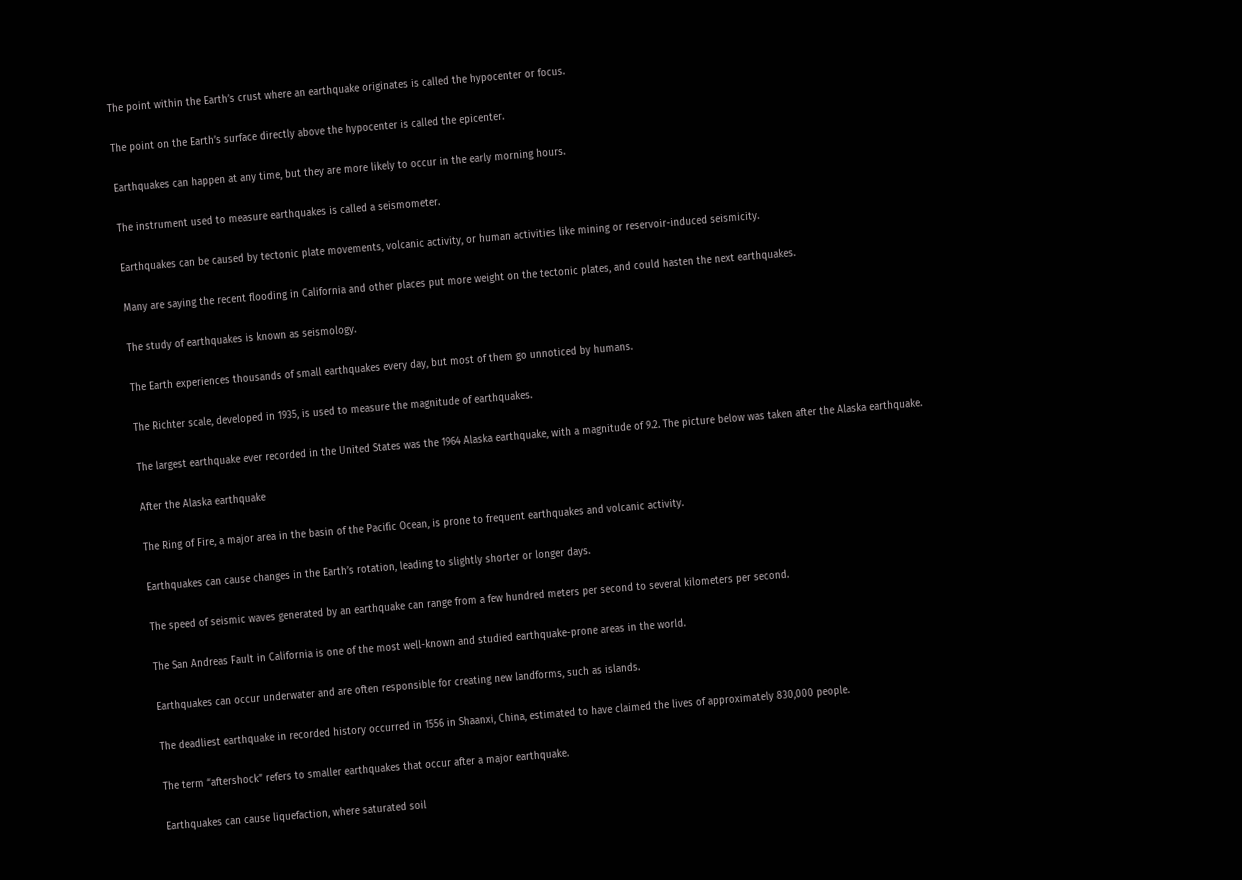The point within the Earth’s crust where an earthquake originates is called the hypocenter or focus.

The point on the Earth’s surface directly above the hypocenter is called the epicenter.

Earthquakes can happen at any time, but they are more likely to occur in the early morning hours.

The instrument used to measure earthquakes is called a seismometer.

Earthquakes can be caused by tectonic plate movements, volcanic activity, or human activities like mining or reservoir-induced seismicity.

Many are saying the recent flooding in California and other places put more weight on the tectonic plates, and could hasten the next earthquakes.

The study of earthquakes is known as seismology.

The Earth experiences thousands of small earthquakes every day, but most of them go unnoticed by humans.

The Richter scale, developed in 1935, is used to measure the magnitude of earthquakes.

The largest earthquake ever recorded in the United States was the 1964 Alaska earthquake, with a magnitude of 9.2. The picture below was taken after the Alaska earthquake.

After the Alaska earthquake

The Ring of Fire, a major area in the basin of the Pacific Ocean, is prone to frequent earthquakes and volcanic activity.

Earthquakes can cause changes in the Earth’s rotation, leading to slightly shorter or longer days.

The speed of seismic waves generated by an earthquake can range from a few hundred meters per second to several kilometers per second.

The San Andreas Fault in California is one of the most well-known and studied earthquake-prone areas in the world.

Earthquakes can occur underwater and are often responsible for creating new landforms, such as islands.

The deadliest earthquake in recorded history occurred in 1556 in Shaanxi, China, estimated to have claimed the lives of approximately 830,000 people.

The term “aftershock” refers to smaller earthquakes that occur after a major earthquake.

Earthquakes can cause liquefaction, where saturated soil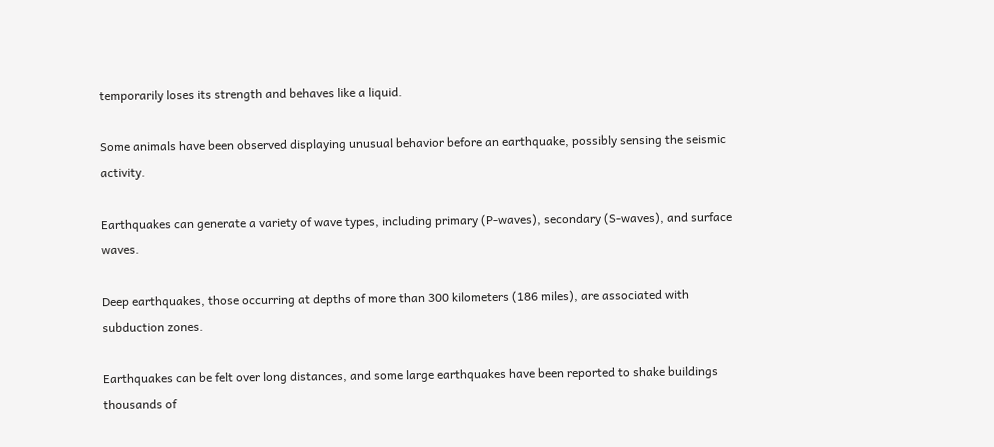temporarily loses its strength and behaves like a liquid.

Some animals have been observed displaying unusual behavior before an earthquake, possibly sensing the seismic activity.

Earthquakes can generate a variety of wave types, including primary (P-waves), secondary (S-waves), and surface waves.

Deep earthquakes, those occurring at depths of more than 300 kilometers (186 miles), are associated with subduction zones.

Earthquakes can be felt over long distances, and some large earthquakes have been reported to shake buildings thousands of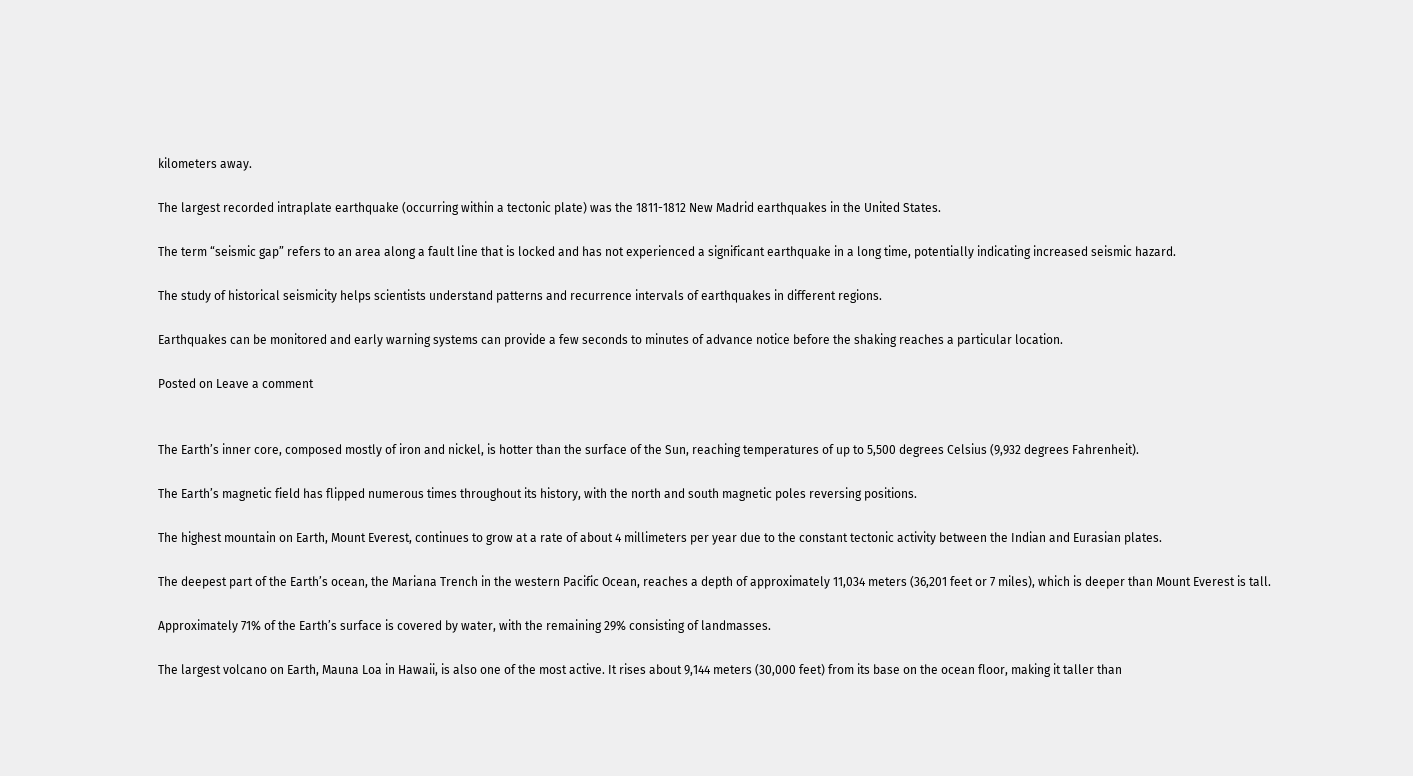kilometers away.

The largest recorded intraplate earthquake (occurring within a tectonic plate) was the 1811-1812 New Madrid earthquakes in the United States.

The term “seismic gap” refers to an area along a fault line that is locked and has not experienced a significant earthquake in a long time, potentially indicating increased seismic hazard.

The study of historical seismicity helps scientists understand patterns and recurrence intervals of earthquakes in different regions.

Earthquakes can be monitored and early warning systems can provide a few seconds to minutes of advance notice before the shaking reaches a particular location.

Posted on Leave a comment


The Earth’s inner core, composed mostly of iron and nickel, is hotter than the surface of the Sun, reaching temperatures of up to 5,500 degrees Celsius (9,932 degrees Fahrenheit).

The Earth’s magnetic field has flipped numerous times throughout its history, with the north and south magnetic poles reversing positions.

The highest mountain on Earth, Mount Everest, continues to grow at a rate of about 4 millimeters per year due to the constant tectonic activity between the Indian and Eurasian plates.

The deepest part of the Earth’s ocean, the Mariana Trench in the western Pacific Ocean, reaches a depth of approximately 11,034 meters (36,201 feet or 7 miles), which is deeper than Mount Everest is tall.

Approximately 71% of the Earth’s surface is covered by water, with the remaining 29% consisting of landmasses.

The largest volcano on Earth, Mauna Loa in Hawaii, is also one of the most active. It rises about 9,144 meters (30,000 feet) from its base on the ocean floor, making it taller than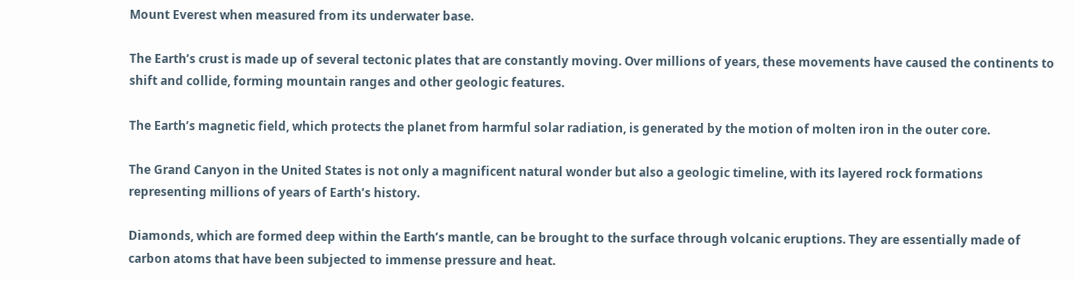Mount Everest when measured from its underwater base.

The Earth’s crust is made up of several tectonic plates that are constantly moving. Over millions of years, these movements have caused the continents to shift and collide, forming mountain ranges and other geologic features.

The Earth’s magnetic field, which protects the planet from harmful solar radiation, is generated by the motion of molten iron in the outer core.

The Grand Canyon in the United States is not only a magnificent natural wonder but also a geologic timeline, with its layered rock formations representing millions of years of Earth’s history.

Diamonds, which are formed deep within the Earth’s mantle, can be brought to the surface through volcanic eruptions. They are essentially made of carbon atoms that have been subjected to immense pressure and heat.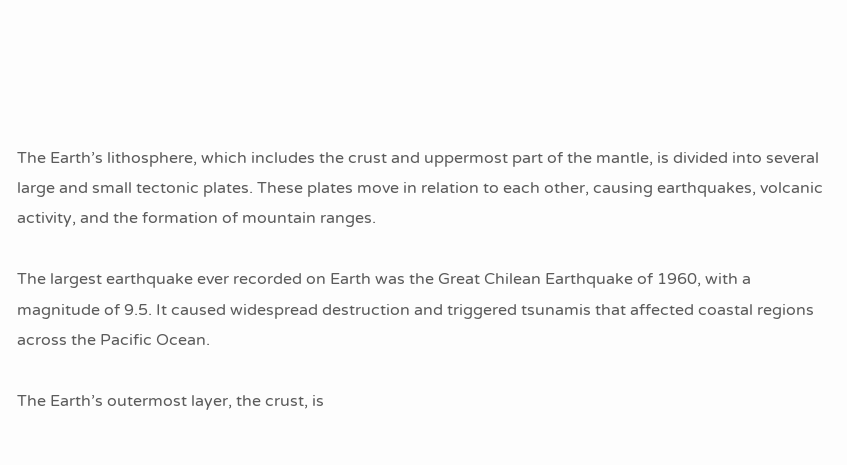The Earth’s lithosphere, which includes the crust and uppermost part of the mantle, is divided into several large and small tectonic plates. These plates move in relation to each other, causing earthquakes, volcanic activity, and the formation of mountain ranges.

The largest earthquake ever recorded on Earth was the Great Chilean Earthquake of 1960, with a magnitude of 9.5. It caused widespread destruction and triggered tsunamis that affected coastal regions across the Pacific Ocean.

The Earth’s outermost layer, the crust, is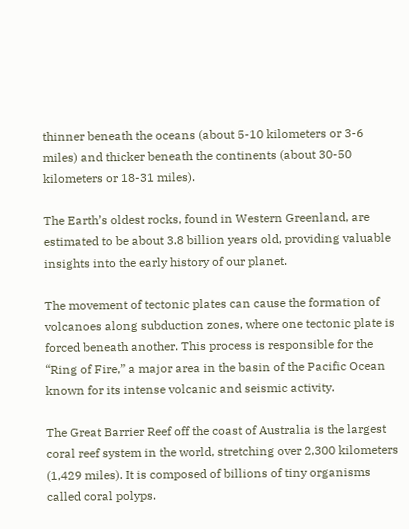thinner beneath the oceans (about 5-10 kilometers or 3-6 miles) and thicker beneath the continents (about 30-50 kilometers or 18-31 miles).

The Earth’s oldest rocks, found in Western Greenland, are estimated to be about 3.8 billion years old, providing valuable insights into the early history of our planet.

The movement of tectonic plates can cause the formation of volcanoes along subduction zones, where one tectonic plate is forced beneath another. This process is responsible for the “Ring of Fire,” a major area in the basin of the Pacific Ocean known for its intense volcanic and seismic activity.

The Great Barrier Reef off the coast of Australia is the largest coral reef system in the world, stretching over 2,300 kilometers (1,429 miles). It is composed of billions of tiny organisms called coral polyps.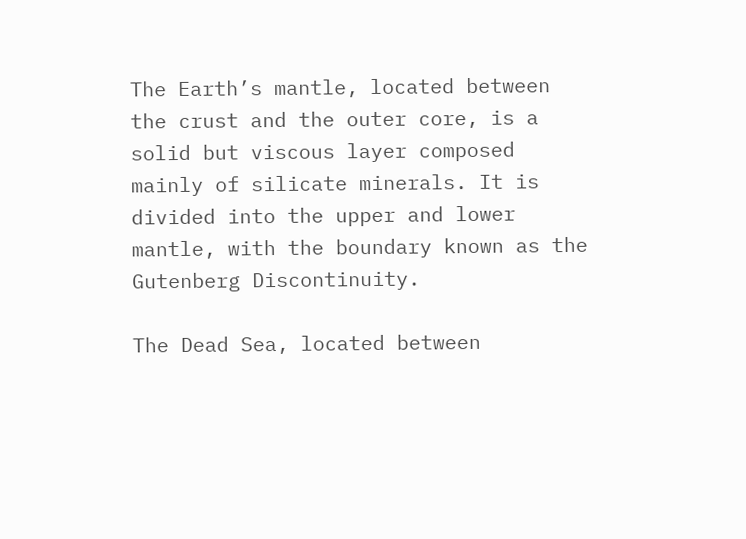The Earth’s mantle, located between the crust and the outer core, is a solid but viscous layer composed mainly of silicate minerals. It is divided into the upper and lower mantle, with the boundary known as the Gutenberg Discontinuity.

The Dead Sea, located between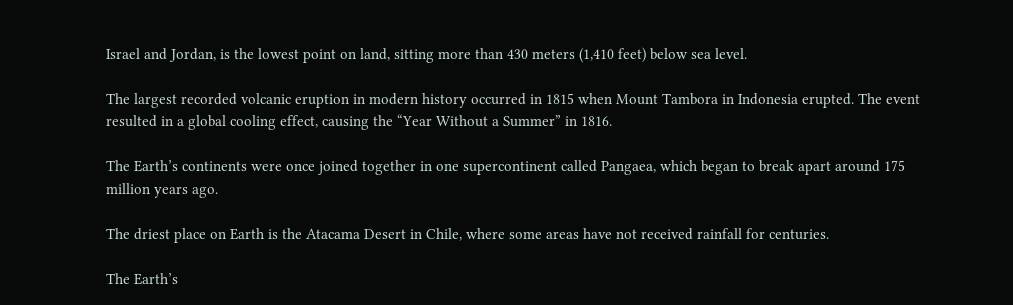Israel and Jordan, is the lowest point on land, sitting more than 430 meters (1,410 feet) below sea level.

The largest recorded volcanic eruption in modern history occurred in 1815 when Mount Tambora in Indonesia erupted. The event resulted in a global cooling effect, causing the “Year Without a Summer” in 1816.

The Earth’s continents were once joined together in one supercontinent called Pangaea, which began to break apart around 175 million years ago.

The driest place on Earth is the Atacama Desert in Chile, where some areas have not received rainfall for centuries.

The Earth’s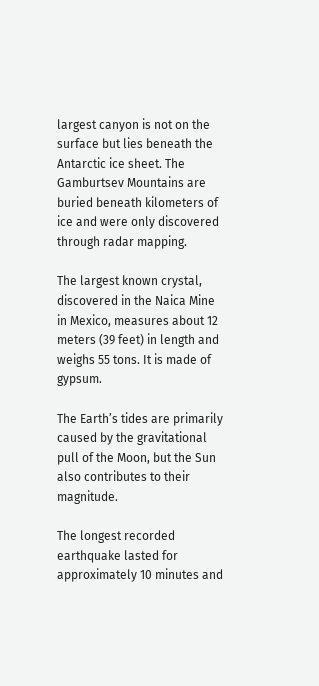largest canyon is not on the surface but lies beneath the Antarctic ice sheet. The Gamburtsev Mountains are buried beneath kilometers of ice and were only discovered through radar mapping.

The largest known crystal, discovered in the Naica Mine in Mexico, measures about 12 meters (39 feet) in length and weighs 55 tons. It is made of gypsum.

The Earth’s tides are primarily caused by the gravitational pull of the Moon, but the Sun also contributes to their magnitude.

The longest recorded earthquake lasted for approximately 10 minutes and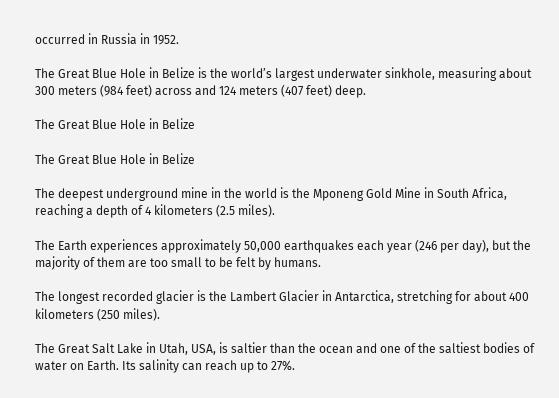occurred in Russia in 1952.

The Great Blue Hole in Belize is the world’s largest underwater sinkhole, measuring about 300 meters (984 feet) across and 124 meters (407 feet) deep.

The Great Blue Hole in Belize

The Great Blue Hole in Belize

The deepest underground mine in the world is the Mponeng Gold Mine in South Africa, reaching a depth of 4 kilometers (2.5 miles).

The Earth experiences approximately 50,000 earthquakes each year (246 per day), but the majority of them are too small to be felt by humans.

The longest recorded glacier is the Lambert Glacier in Antarctica, stretching for about 400 kilometers (250 miles).

The Great Salt Lake in Utah, USA, is saltier than the ocean and one of the saltiest bodies of water on Earth. Its salinity can reach up to 27%.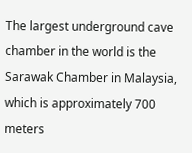The largest underground cave chamber in the world is the Sarawak Chamber in Malaysia, which is approximately 700 meters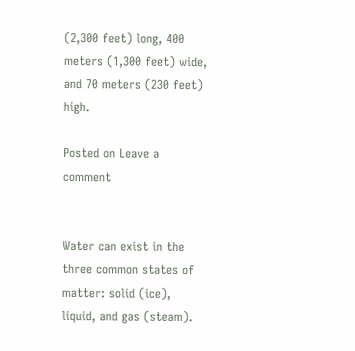(2,300 feet) long, 400 meters (1,300 feet) wide, and 70 meters (230 feet) high.

Posted on Leave a comment


Water can exist in the three common states of matter: solid (ice), liquid, and gas (steam).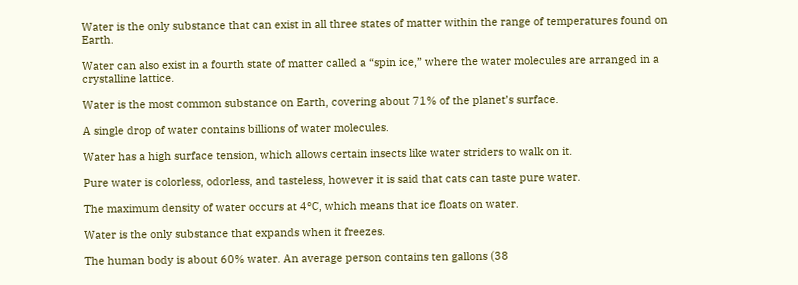Water is the only substance that can exist in all three states of matter within the range of temperatures found on Earth.

Water can also exist in a fourth state of matter called a “spin ice,” where the water molecules are arranged in a crystalline lattice.

Water is the most common substance on Earth, covering about 71% of the planet’s surface.

A single drop of water contains billions of water molecules.

Water has a high surface tension, which allows certain insects like water striders to walk on it.

Pure water is colorless, odorless, and tasteless, however it is said that cats can taste pure water.

The maximum density of water occurs at 4°C, which means that ice floats on water.

Water is the only substance that expands when it freezes.

The human body is about 60% water. An average person contains ten gallons (38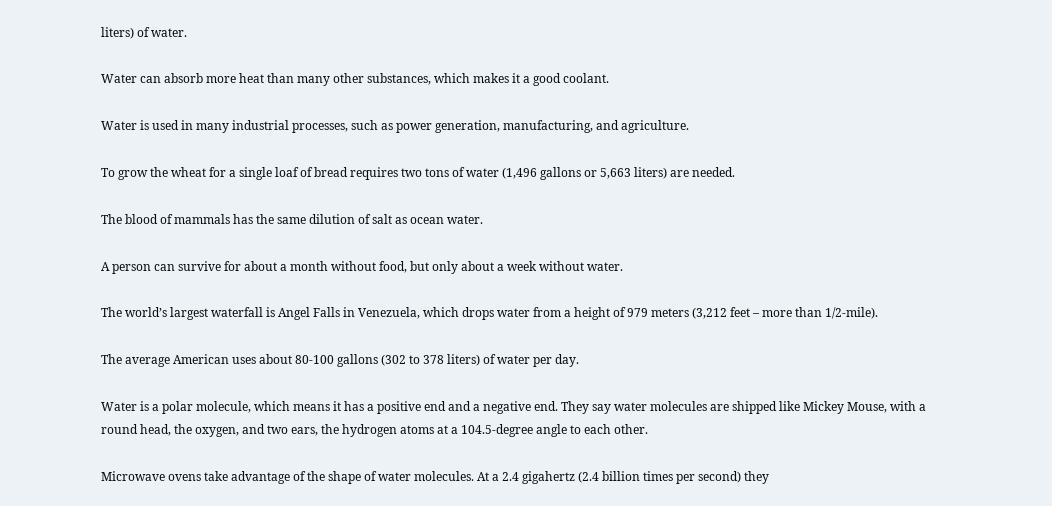liters) of water.

Water can absorb more heat than many other substances, which makes it a good coolant.

Water is used in many industrial processes, such as power generation, manufacturing, and agriculture.

To grow the wheat for a single loaf of bread requires two tons of water (1,496 gallons or 5,663 liters) are needed.

The blood of mammals has the same dilution of salt as ocean water.

A person can survive for about a month without food, but only about a week without water.

The world’s largest waterfall is Angel Falls in Venezuela, which drops water from a height of 979 meters (3,212 feet – more than 1/2-mile).

The average American uses about 80-100 gallons (302 to 378 liters) of water per day.

Water is a polar molecule, which means it has a positive end and a negative end. They say water molecules are shipped like Mickey Mouse, with a round head, the oxygen, and two ears, the hydrogen atoms at a 104.5-degree angle to each other.

Microwave ovens take advantage of the shape of water molecules. At a 2.4 gigahertz (2.4 billion times per second) they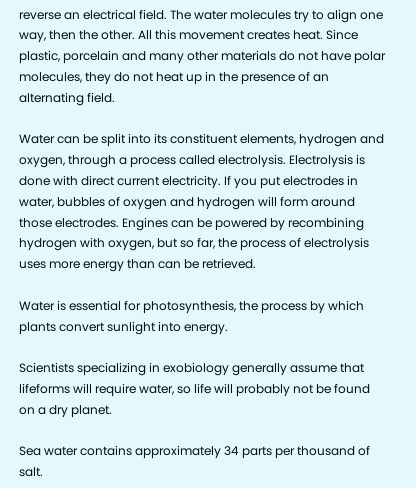reverse an electrical field. The water molecules try to align one way, then the other. All this movement creates heat. Since plastic, porcelain and many other materials do not have polar molecules, they do not heat up in the presence of an alternating field.

Water can be split into its constituent elements, hydrogen and oxygen, through a process called electrolysis. Electrolysis is done with direct current electricity. If you put electrodes in water, bubbles of oxygen and hydrogen will form around those electrodes. Engines can be powered by recombining hydrogen with oxygen, but so far, the process of electrolysis uses more energy than can be retrieved.

Water is essential for photosynthesis, the process by which plants convert sunlight into energy.

Scientists specializing in exobiology generally assume that lifeforms will require water, so life will probably not be found on a dry planet.

Sea water contains approximately 34 parts per thousand of salt.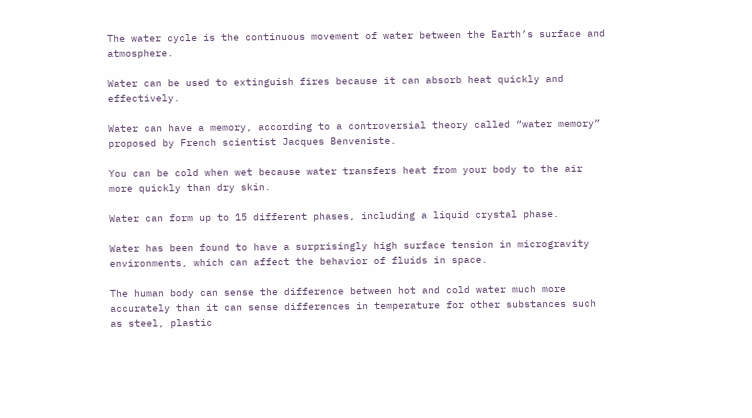The water cycle is the continuous movement of water between the Earth’s surface and atmosphere.

Water can be used to extinguish fires because it can absorb heat quickly and effectively.

Water can have a memory, according to a controversial theory called “water memory” proposed by French scientist Jacques Benveniste.

You can be cold when wet because water transfers heat from your body to the air more quickly than dry skin.

Water can form up to 15 different phases, including a liquid crystal phase.

Water has been found to have a surprisingly high surface tension in microgravity environments, which can affect the behavior of fluids in space.

The human body can sense the difference between hot and cold water much more accurately than it can sense differences in temperature for other substances such as steel, plastic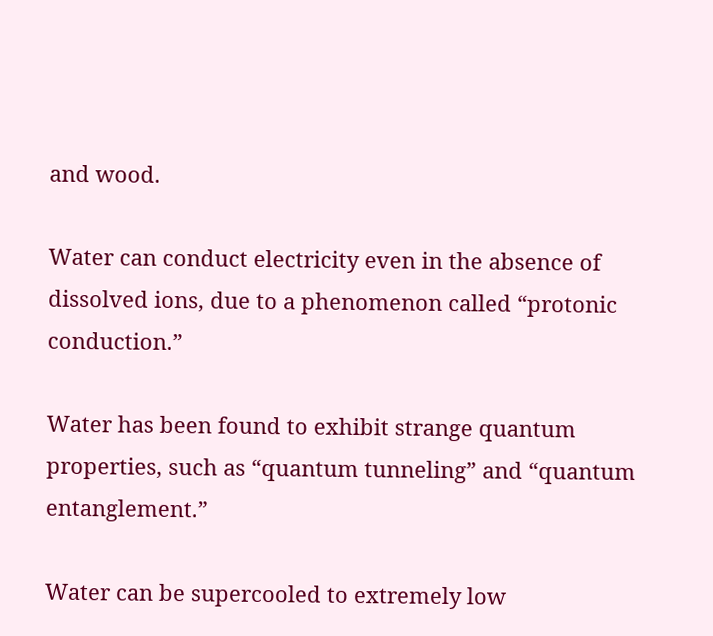and wood.

Water can conduct electricity even in the absence of dissolved ions, due to a phenomenon called “protonic conduction.”

Water has been found to exhibit strange quantum properties, such as “quantum tunneling” and “quantum entanglement.”

Water can be supercooled to extremely low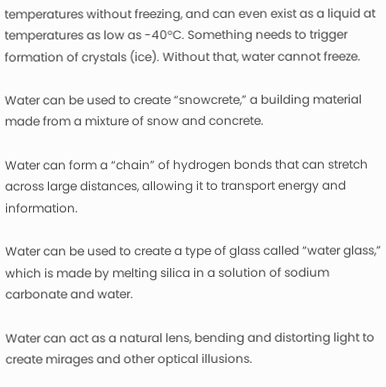temperatures without freezing, and can even exist as a liquid at temperatures as low as -40°C. Something needs to trigger formation of crystals (ice). Without that, water cannot freeze.

Water can be used to create “snowcrete,” a building material made from a mixture of snow and concrete.

Water can form a “chain” of hydrogen bonds that can stretch across large distances, allowing it to transport energy and information.

Water can be used to create a type of glass called “water glass,” which is made by melting silica in a solution of sodium carbonate and water.

Water can act as a natural lens, bending and distorting light to create mirages and other optical illusions.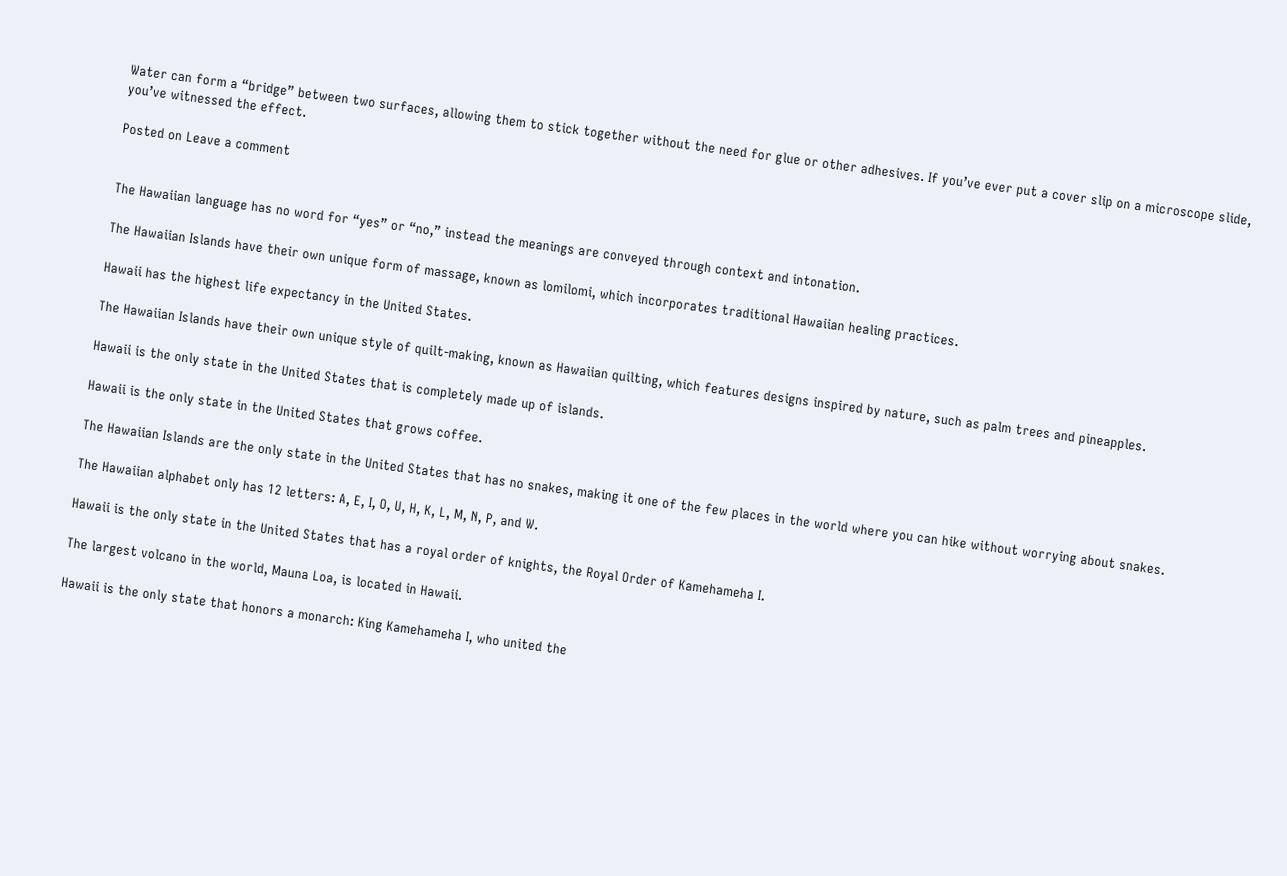Water can form a “bridge” between two surfaces, allowing them to stick together without the need for glue or other adhesives. If you’ve ever put a cover slip on a microscope slide, you’ve witnessed the effect.

Posted on Leave a comment


The Hawaiian language has no word for “yes” or “no,” instead the meanings are conveyed through context and intonation.

The Hawaiian Islands have their own unique form of massage, known as lomilomi, which incorporates traditional Hawaiian healing practices.

Hawaii has the highest life expectancy in the United States.

The Hawaiian Islands have their own unique style of quilt-making, known as Hawaiian quilting, which features designs inspired by nature, such as palm trees and pineapples.

Hawaii is the only state in the United States that is completely made up of islands.

Hawaii is the only state in the United States that grows coffee.

The Hawaiian Islands are the only state in the United States that has no snakes, making it one of the few places in the world where you can hike without worrying about snakes.

The Hawaiian alphabet only has 12 letters: A, E, I, O, U, H, K, L, M, N, P, and W.

Hawaii is the only state in the United States that has a royal order of knights, the Royal Order of Kamehameha I.

The largest volcano in the world, Mauna Loa, is located in Hawaii.

Hawaii is the only state that honors a monarch: King Kamehameha I, who united the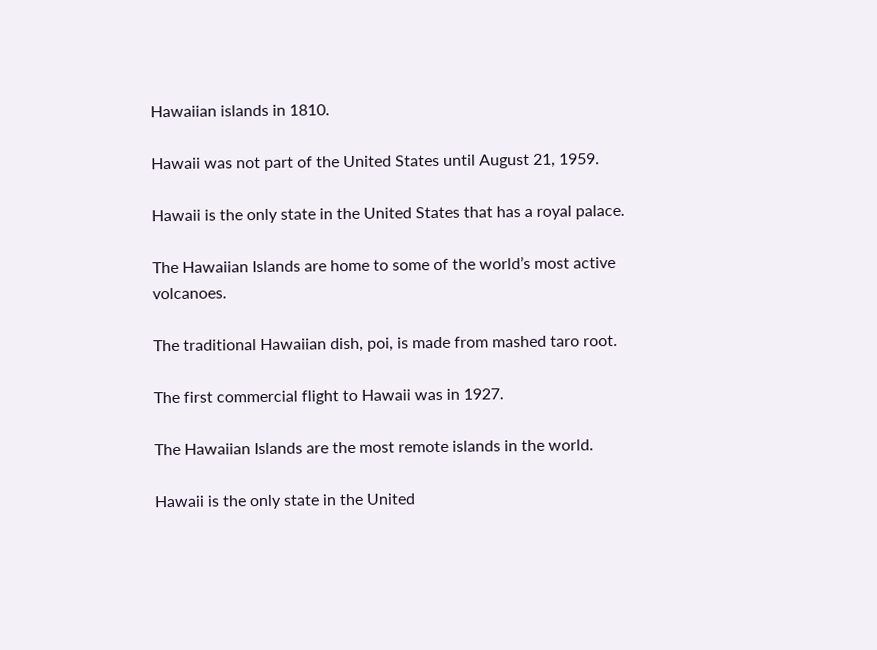Hawaiian islands in 1810.

Hawaii was not part of the United States until August 21, 1959.

Hawaii is the only state in the United States that has a royal palace.

The Hawaiian Islands are home to some of the world’s most active volcanoes.

The traditional Hawaiian dish, poi, is made from mashed taro root.

The first commercial flight to Hawaii was in 1927.

The Hawaiian Islands are the most remote islands in the world.

Hawaii is the only state in the United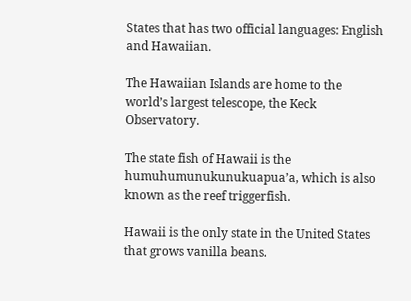States that has two official languages: English and Hawaiian.

The Hawaiian Islands are home to the world’s largest telescope, the Keck Observatory.

The state fish of Hawaii is the humuhumunukunukuapua’a, which is also known as the reef triggerfish.

Hawaii is the only state in the United States that grows vanilla beans.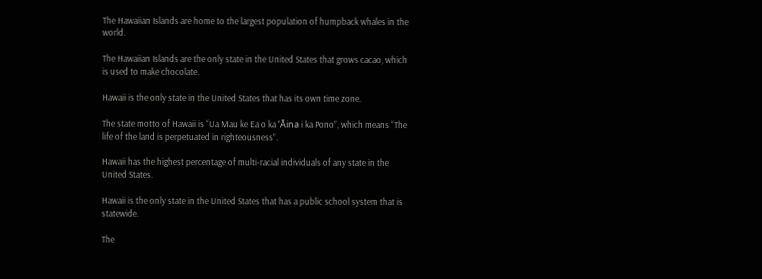The Hawaiian Islands are home to the largest population of humpback whales in the world.

The Hawaiian Islands are the only state in the United States that grows cacao, which is used to make chocolate.

Hawaii is the only state in the United States that has its own time zone.

The state motto of Hawaii is “Ua Mau ke Ea o ka ʻĀina i ka Pono”, which means “The life of the land is perpetuated in righteousness”.

Hawaii has the highest percentage of multi-racial individuals of any state in the United States.

Hawaii is the only state in the United States that has a public school system that is statewide.

The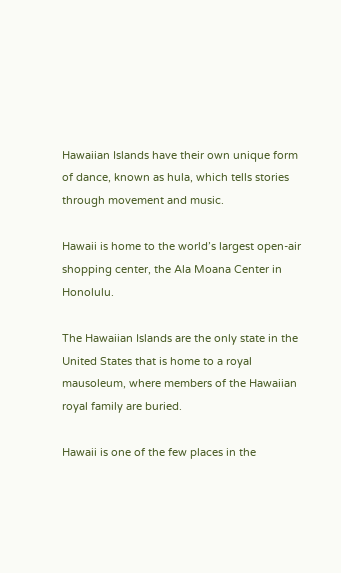Hawaiian Islands have their own unique form of dance, known as hula, which tells stories through movement and music.

Hawaii is home to the world’s largest open-air shopping center, the Ala Moana Center in Honolulu.

The Hawaiian Islands are the only state in the United States that is home to a royal mausoleum, where members of the Hawaiian royal family are buried.

Hawaii is one of the few places in the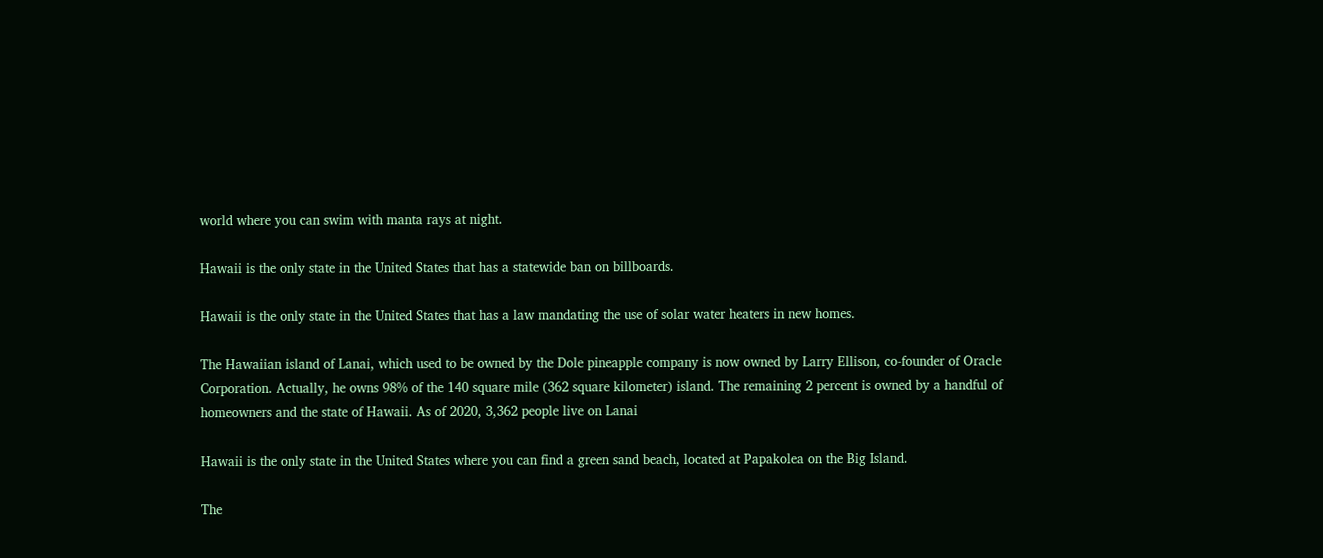world where you can swim with manta rays at night.

Hawaii is the only state in the United States that has a statewide ban on billboards.

Hawaii is the only state in the United States that has a law mandating the use of solar water heaters in new homes.

The Hawaiian island of Lanai, which used to be owned by the Dole pineapple company is now owned by Larry Ellison, co-founder of Oracle Corporation. Actually, he owns 98% of the 140 square mile (362 square kilometer) island. The remaining 2 percent is owned by a handful of homeowners and the state of Hawaii. As of 2020, 3,362 people live on Lanai

Hawaii is the only state in the United States where you can find a green sand beach, located at Papakolea on the Big Island.

The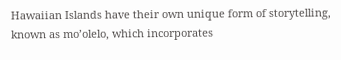Hawaiian Islands have their own unique form of storytelling, known as mo’olelo, which incorporates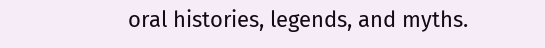oral histories, legends, and myths.